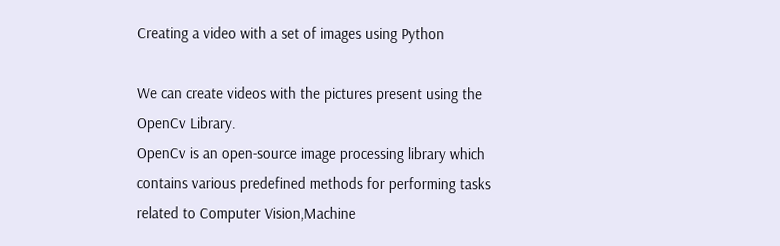Creating a video with a set of images using Python

We can create videos with the pictures present using the OpenCv Library.
OpenCv is an open-source image processing library which contains various predefined methods for performing tasks related to Computer Vision,Machine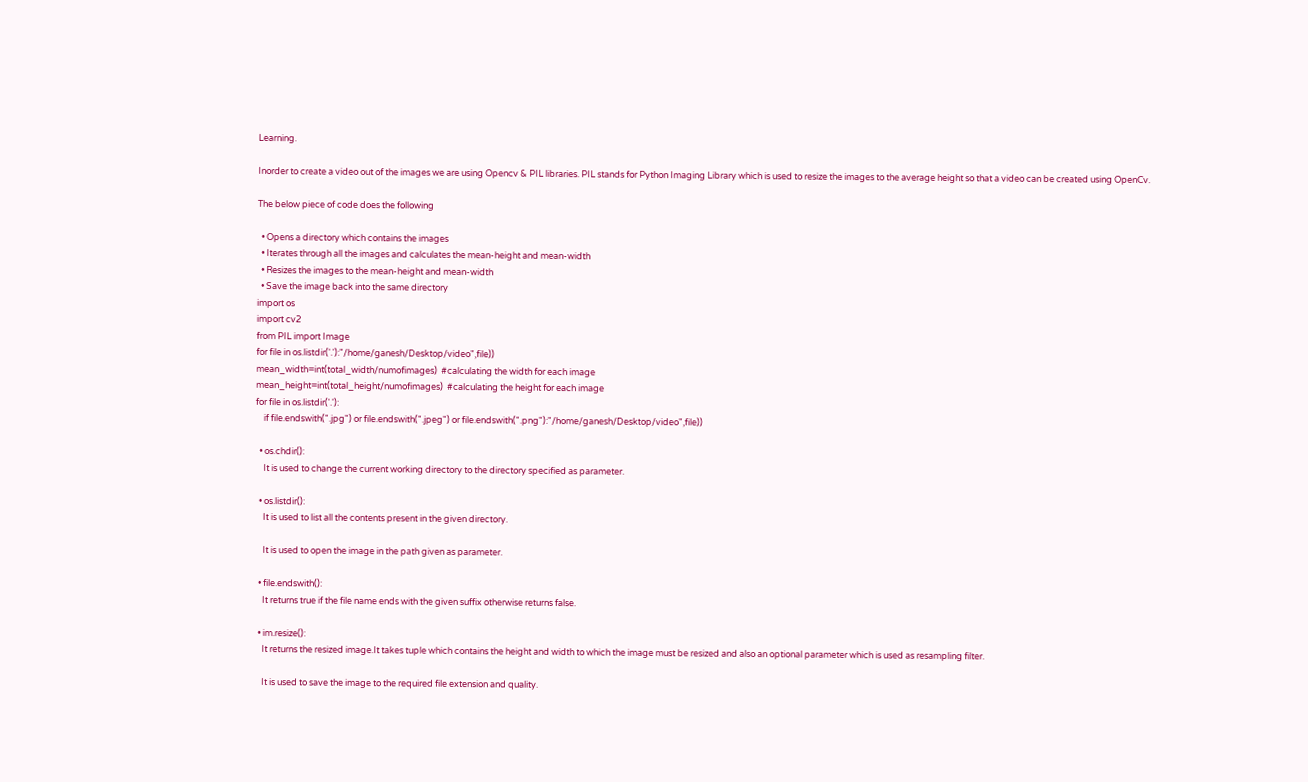Learning.

Inorder to create a video out of the images we are using Opencv & PIL libraries. PIL stands for Python Imaging Library which is used to resize the images to the average height so that a video can be created using OpenCv.

The below piece of code does the following

  • Opens a directory which contains the images
  • Iterates through all the images and calculates the mean-height and mean-width
  • Resizes the images to the mean-height and mean-width
  • Save the image back into the same directory
import os
import cv2
from PIL import Image
for file in os.listdir('.'):"/home/ganesh/Desktop/video",file))
mean_width=int(total_width/numofimages)  #calculating the width for each image
mean_height=int(total_height/numofimages)  #calculating the height for each image
for file in os.listdir('.'):
    if file.endswith(".jpg") or file.endswith(".jpeg") or file.endswith(".png"):"/home/ganesh/Desktop/video",file))

  • os.chdir():
    It is used to change the current working directory to the directory specified as parameter.

  • os.listdir():
    It is used to list all the contents present in the given directory.

    It is used to open the image in the path given as parameter.

  • file.endswith():
    It returns true if the file name ends with the given suffix otherwise returns false.

  • im.resize():
    It returns the resized image.It takes tuple which contains the height and width to which the image must be resized and also an optional parameter which is used as resampling filter.

    It is used to save the image to the required file extension and quality.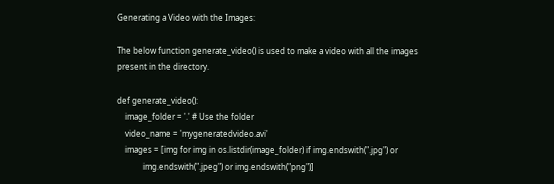Generating a Video with the Images:

The below function generate_video() is used to make a video with all the images present in the directory.

def generate_video():
    image_folder = '.' # Use the folder
    video_name = 'mygeneratedvideo.avi'
    images = [img for img in os.listdir(image_folder) if img.endswith(".jpg") or
             img.endswith(".jpeg") or img.endswith("png")]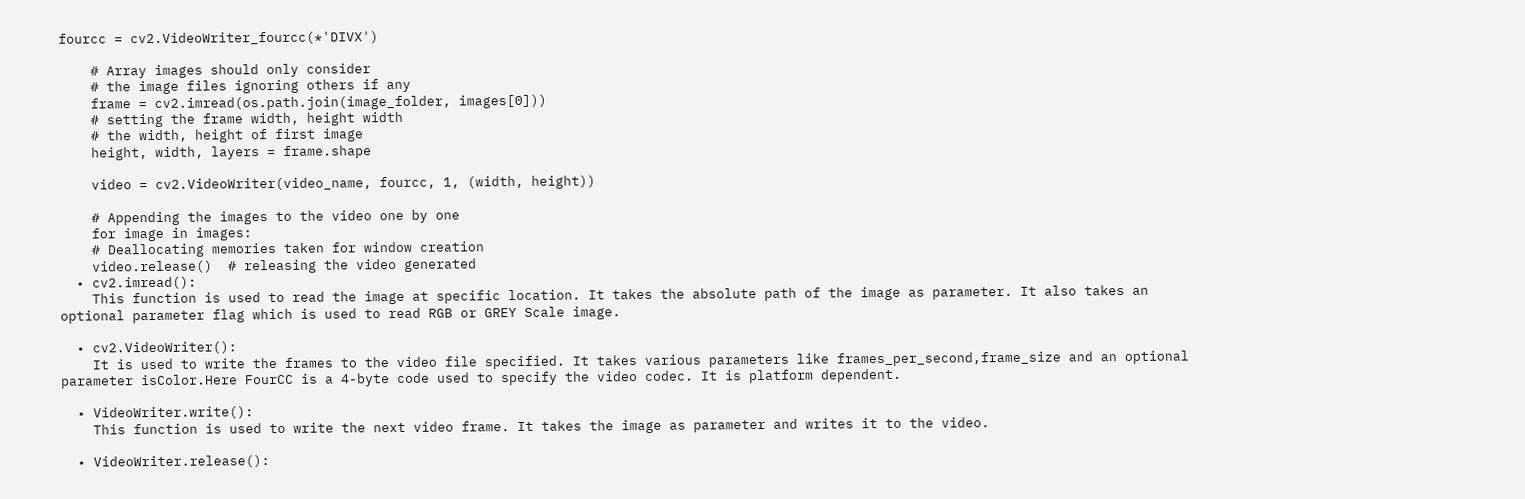fourcc = cv2.VideoWriter_fourcc(*'DIVX')

    # Array images should only consider
    # the image files ignoring others if any
    frame = cv2.imread(os.path.join(image_folder, images[0]))
    # setting the frame width, height width
    # the width, height of first image
    height, width, layers = frame.shape

    video = cv2.VideoWriter(video_name, fourcc, 1, (width, height))

    # Appending the images to the video one by one
    for image in images:
    # Deallocating memories taken for window creation
    video.release()  # releasing the video generated
  • cv2.imread():
    This function is used to read the image at specific location. It takes the absolute path of the image as parameter. It also takes an optional parameter flag which is used to read RGB or GREY Scale image.

  • cv2.VideoWriter():
    It is used to write the frames to the video file specified. It takes various parameters like frames_per_second,frame_size and an optional parameter isColor.Here FourCC is a 4-byte code used to specify the video codec. It is platform dependent.

  • VideoWriter.write():
    This function is used to write the next video frame. It takes the image as parameter and writes it to the video.

  • VideoWriter.release():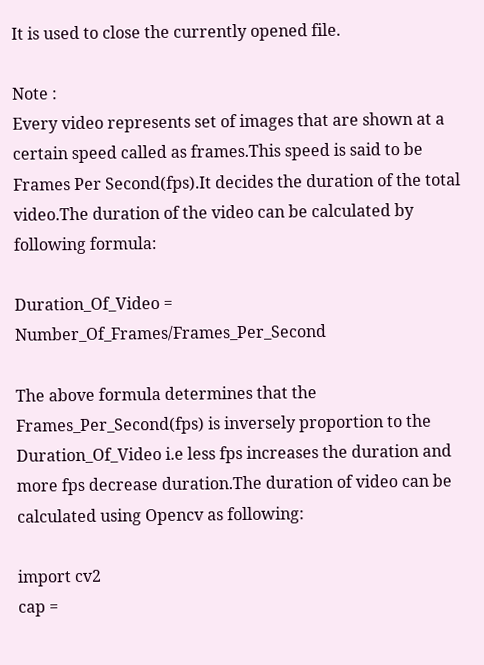It is used to close the currently opened file.

Note :
Every video represents set of images that are shown at a certain speed called as frames.This speed is said to be Frames Per Second(fps).It decides the duration of the total video.The duration of the video can be calculated by following formula:

Duration_Of_Video = Number_Of_Frames/Frames_Per_Second

The above formula determines that the Frames_Per_Second(fps) is inversely proportion to the Duration_Of_Video i.e less fps increases the duration and more fps decrease duration.The duration of video can be calculated using Opencv as following:

import cv2
cap =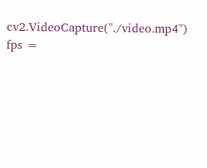cv2.VideoCapture("./video.mp4")
fps =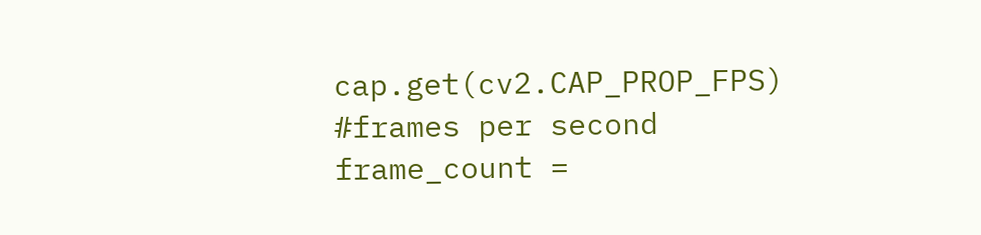cap.get(cv2.CAP_PROP_FPS)   #frames per second
frame_count =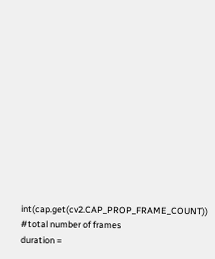int(cap.get(cv2.CAP_PROP_FRAME_COUNT))   #total number of frames
duration =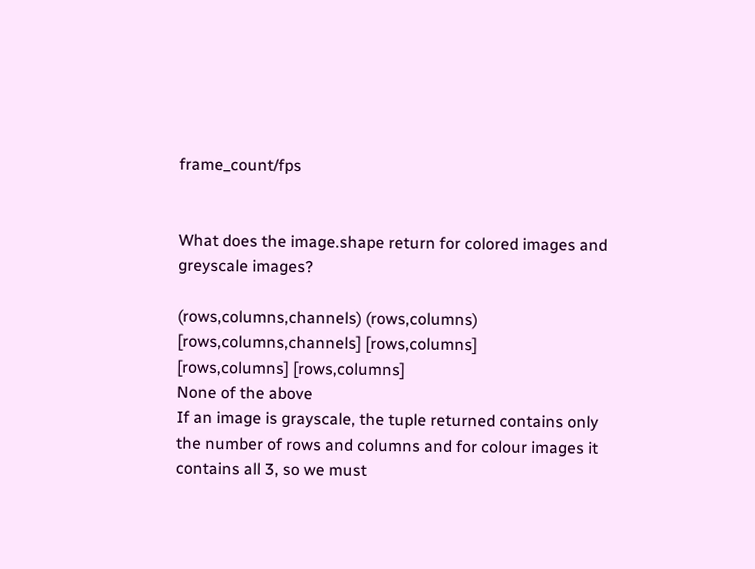frame_count/fps


What does the image.shape return for colored images and greyscale images?

(rows,columns,channels) (rows,columns)
[rows,columns,channels] [rows,columns]
[rows,columns] [rows,columns]
None of the above
If an image is grayscale, the tuple returned contains only the number of rows and columns and for colour images it contains all 3, so we must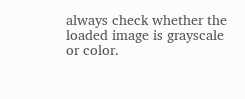always check whether the loaded image is grayscale or color.